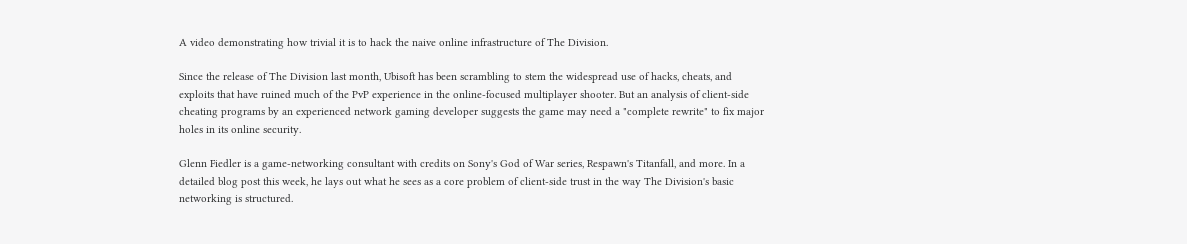A video demonstrating how trivial it is to hack the naive online infrastructure of The Division.

Since the release of The Division last month, Ubisoft has been scrambling to stem the widespread use of hacks, cheats, and exploits that have ruined much of the PvP experience in the online-focused multiplayer shooter. But an analysis of client-side cheating programs by an experienced network gaming developer suggests the game may need a "complete rewrite" to fix major holes in its online security.

Glenn Fiedler is a game-networking consultant with credits on Sony's God of War series, Respawn's Titanfall, and more. In a detailed blog post this week, he lays out what he sees as a core problem of client-side trust in the way The Division's basic networking is structured.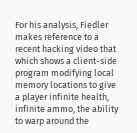For his analysis, Fiedler makes reference to a recent hacking video that which shows a client-side program modifying local memory locations to give a player infinite health, infinite ammo, the ability to warp around the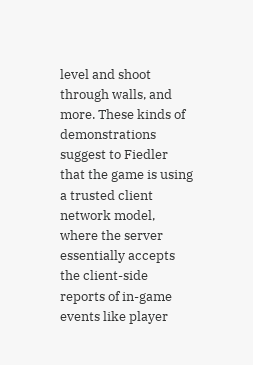level and shoot through walls, and more. These kinds of demonstrations suggest to Fiedler that the game is using a trusted client network model, where the server essentially accepts the client-side reports of in-game events like player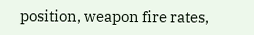position, weapon fire rates,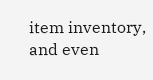item inventory, and even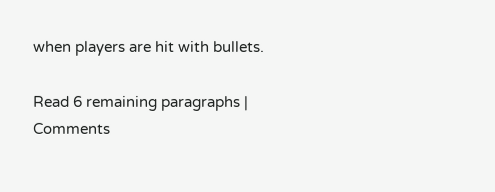when players are hit with bullets.

Read 6 remaining paragraphs | Comments